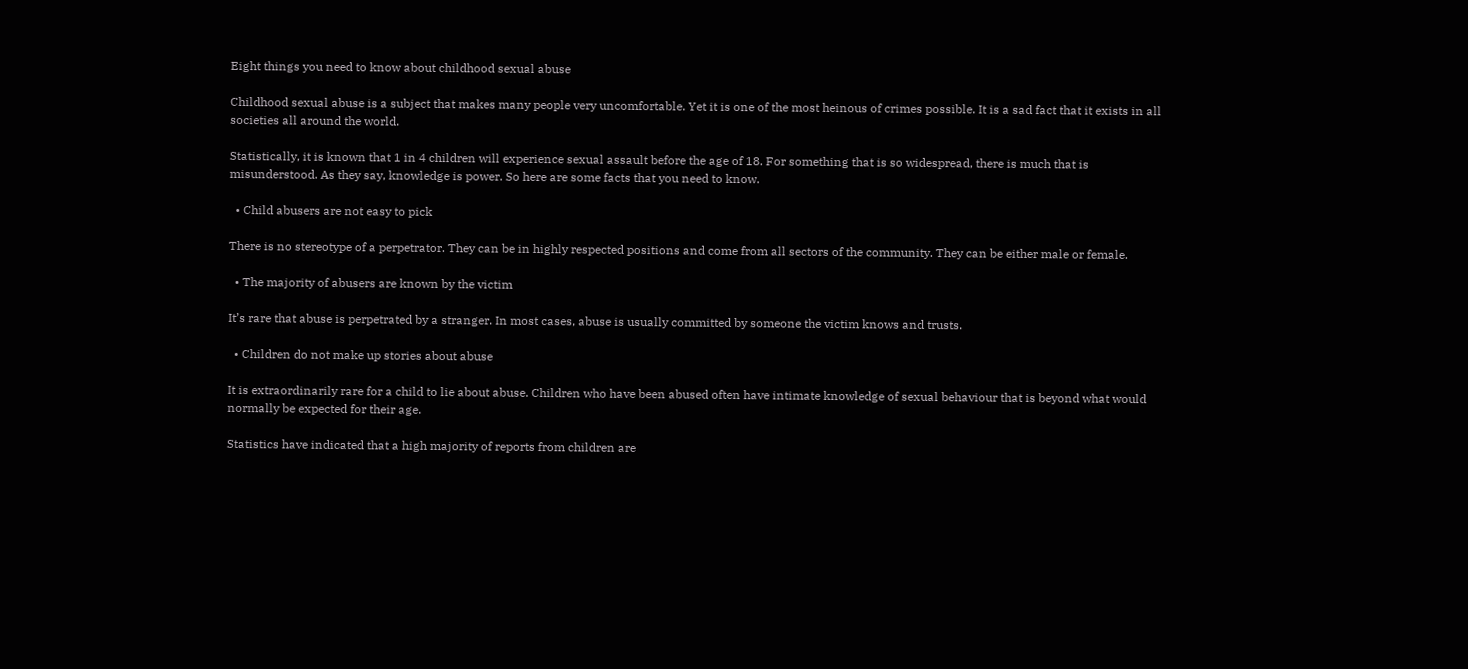Eight things you need to know about childhood sexual abuse

Childhood sexual abuse is a subject that makes many people very uncomfortable. Yet it is one of the most heinous of crimes possible. It is a sad fact that it exists in all societies all around the world.

Statistically, it is known that 1 in 4 children will experience sexual assault before the age of 18. For something that is so widespread, there is much that is misunderstood. As they say, knowledge is power. So here are some facts that you need to know.

  • Child abusers are not easy to pick

There is no stereotype of a perpetrator. They can be in highly respected positions and come from all sectors of the community. They can be either male or female.

  • The majority of abusers are known by the victim

It’s rare that abuse is perpetrated by a stranger. In most cases, abuse is usually committed by someone the victim knows and trusts.

  • Children do not make up stories about abuse

It is extraordinarily rare for a child to lie about abuse. Children who have been abused often have intimate knowledge of sexual behaviour that is beyond what would normally be expected for their age.

Statistics have indicated that a high majority of reports from children are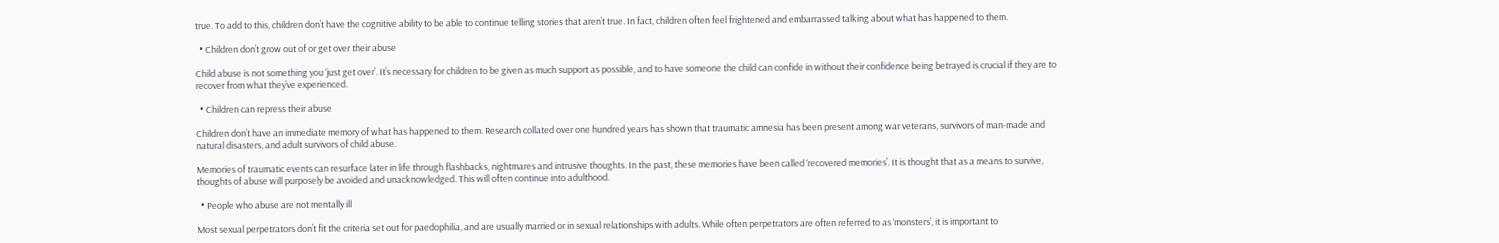true. To add to this, children don’t have the cognitive ability to be able to continue telling stories that aren’t true. In fact, children often feel frightened and embarrassed talking about what has happened to them.

  • Children don’t grow out of or get over their abuse

Child abuse is not something you ‘just get over’. It’s necessary for children to be given as much support as possible, and to have someone the child can confide in without their confidence being betrayed is crucial if they are to recover from what they’ve experienced.

  • Children can repress their abuse

Children don’t have an immediate memory of what has happened to them. Research collated over one hundred years has shown that traumatic amnesia has been present among war veterans, survivors of man-made and natural disasters, and adult survivors of child abuse.

Memories of traumatic events can resurface later in life through flashbacks, nightmares and intrusive thoughts. In the past, these memories have been called ‘recovered memories’. It is thought that as a means to survive, thoughts of abuse will purposely be avoided and unacknowledged. This will often continue into adulthood.

  • People who abuse are not mentally ill

Most sexual perpetrators don’t fit the criteria set out for paedophilia, and are usually married or in sexual relationships with adults. While often perpetrators are often referred to as ‘monsters’, it is important to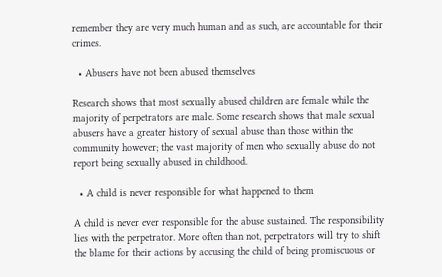remember they are very much human and as such, are accountable for their crimes.

  • Abusers have not been abused themselves

Research shows that most sexually abused children are female while the majority of perpetrators are male. Some research shows that male sexual abusers have a greater history of sexual abuse than those within the community however; the vast majority of men who sexually abuse do not report being sexually abused in childhood.

  • A child is never responsible for what happened to them

A child is never ever responsible for the abuse sustained. The responsibility lies with the perpetrator. More often than not, perpetrators will try to shift the blame for their actions by accusing the child of being promiscuous or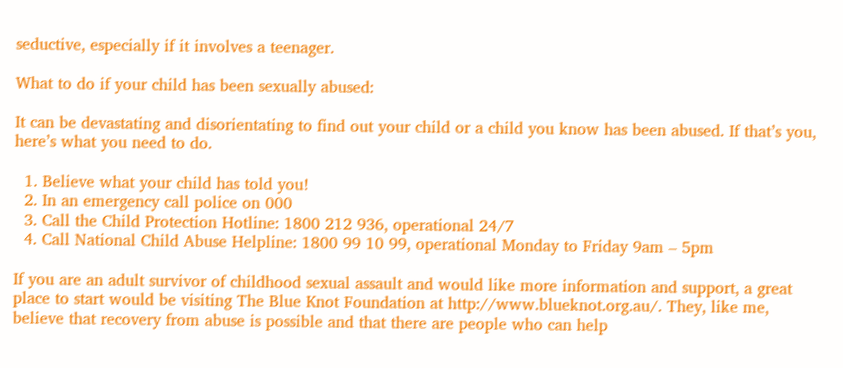seductive, especially if it involves a teenager.

What to do if your child has been sexually abused:

It can be devastating and disorientating to find out your child or a child you know has been abused. If that’s you, here’s what you need to do.

  1. Believe what your child has told you!
  2. In an emergency call police on 000
  3. Call the Child Protection Hotline: 1800 212 936, operational 24/7
  4. Call National Child Abuse Helpline: 1800 99 10 99, operational Monday to Friday 9am – 5pm

If you are an adult survivor of childhood sexual assault and would like more information and support, a great place to start would be visiting The Blue Knot Foundation at http://www.blueknot.org.au/. They, like me, believe that recovery from abuse is possible and that there are people who can help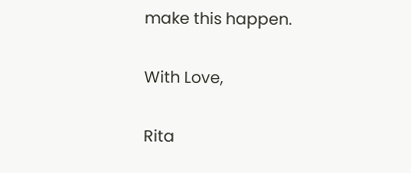make this happen.

With Love,

Rita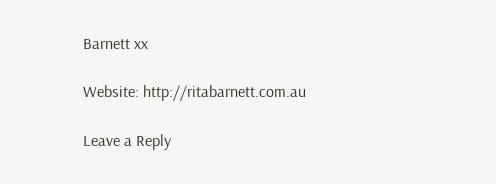Barnett xx

Website: http://ritabarnett.com.au

Leave a Reply